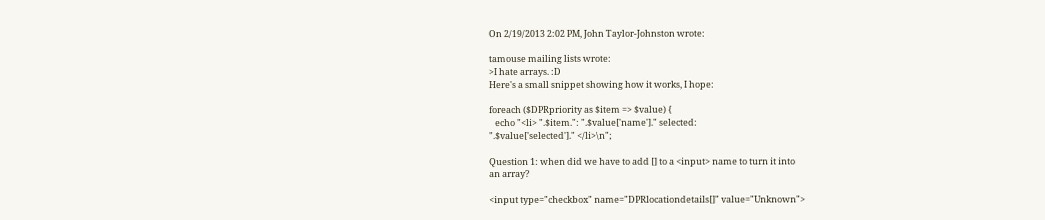On 2/19/2013 2:02 PM, John Taylor-Johnston wrote:

tamouse mailing lists wrote:
>I hate arrays. :D
Here's a small snippet showing how it works, I hope:

foreach ($DPRpriority as $item => $value) {
   echo "<li> ".$item.": ".$value['name']." selected:
".$value['selected']." </li>\n";

Question 1: when did we have to add [] to a <input> name to turn it into
an array?

<input type="checkbox" name="DPRlocationdetails[]" value="Unknown">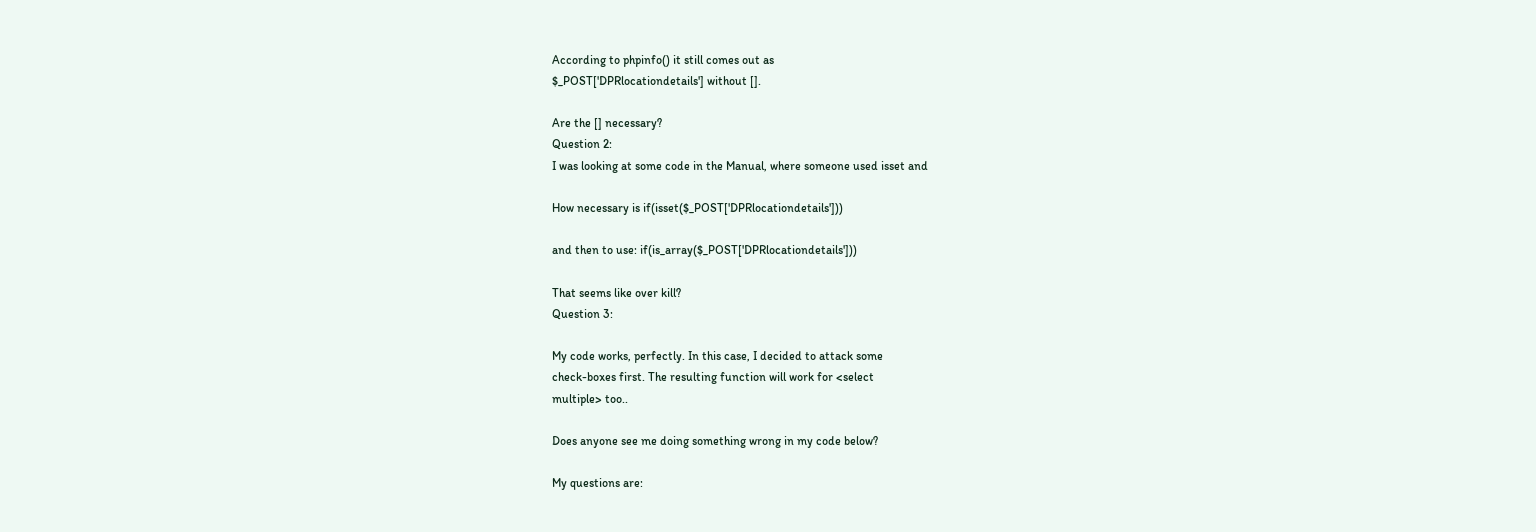According to phpinfo() it still comes out as
$_POST['DPRlocationdetails'] without [].

Are the [] necessary?
Question 2:
I was looking at some code in the Manual, where someone used isset and

How necessary is if(isset($_POST['DPRlocationdetails']))

and then to use: if(is_array($_POST['DPRlocationdetails']))

That seems like over kill?
Question 3:

My code works, perfectly. In this case, I decided to attack some
check-boxes first. The resulting function will work for <select
multiple> too..

Does anyone see me doing something wrong in my code below?

My questions are: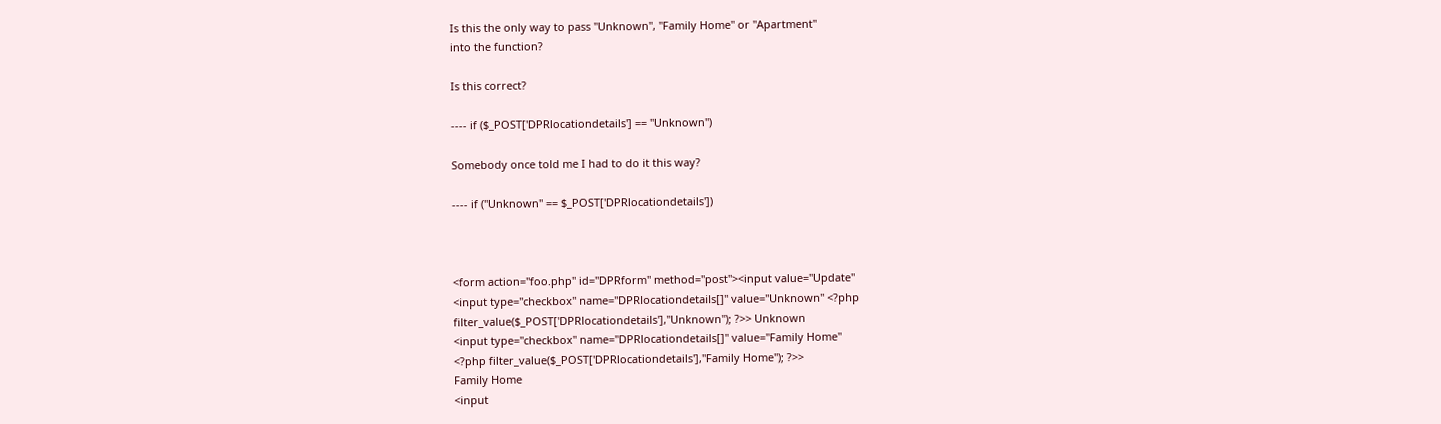Is this the only way to pass "Unknown", "Family Home" or "Apartment"
into the function?

Is this correct?

---- if ($_POST['DPRlocationdetails'] == "Unknown")

Somebody once told me I had to do it this way?

---- if ("Unknown" == $_POST['DPRlocationdetails'])



<form action="foo.php" id="DPRform" method="post"><input value="Update"
<input type="checkbox" name="DPRlocationdetails[]" value="Unknown" <?php
filter_value($_POST['DPRlocationdetails'],"Unknown"); ?>> Unknown
<input type="checkbox" name="DPRlocationdetails[]" value="Family Home"
<?php filter_value($_POST['DPRlocationdetails'],"Family Home"); ?>>
Family Home
<input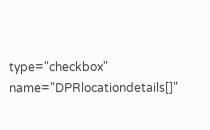type="checkbox" name="DPRlocationdetails[]"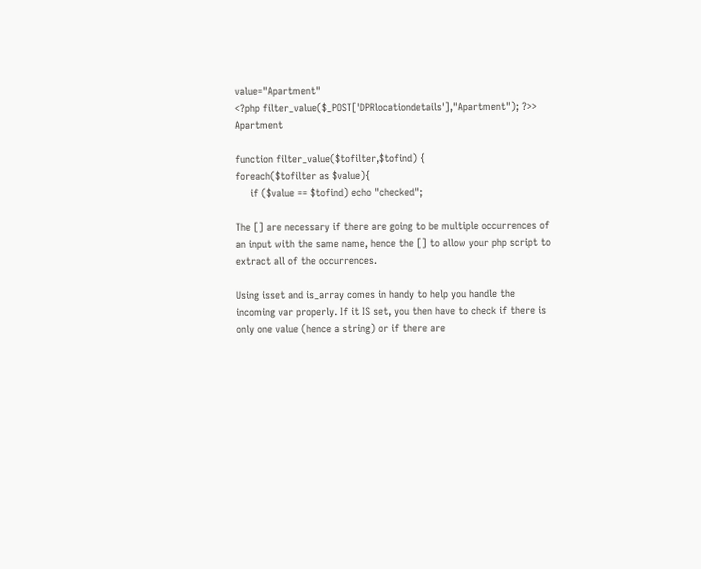value="Apartment"
<?php filter_value($_POST['DPRlocationdetails'],"Apartment"); ?>> Apartment

function filter_value($tofilter,$tofind) {
foreach($tofilter as $value){
     if ($value == $tofind) echo "checked";

The [] are necessary if there are going to be multiple occurrences of an input with the same name, hence the [] to allow your php script to extract all of the occurrences.

Using isset and is_array comes in handy to help you handle the incoming var properly. If it IS set, you then have to check if there is only one value (hence a string) or if there are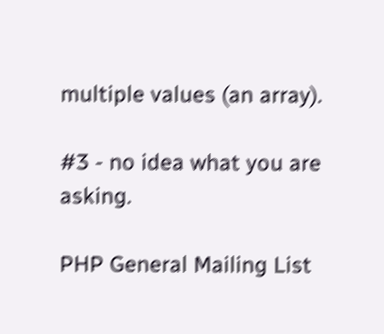multiple values (an array).

#3 - no idea what you are asking.

PHP General Mailing List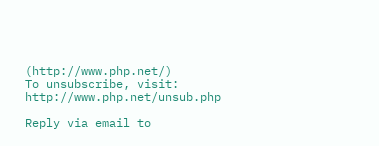(http://www.php.net/)
To unsubscribe, visit: http://www.php.net/unsub.php

Reply via email to